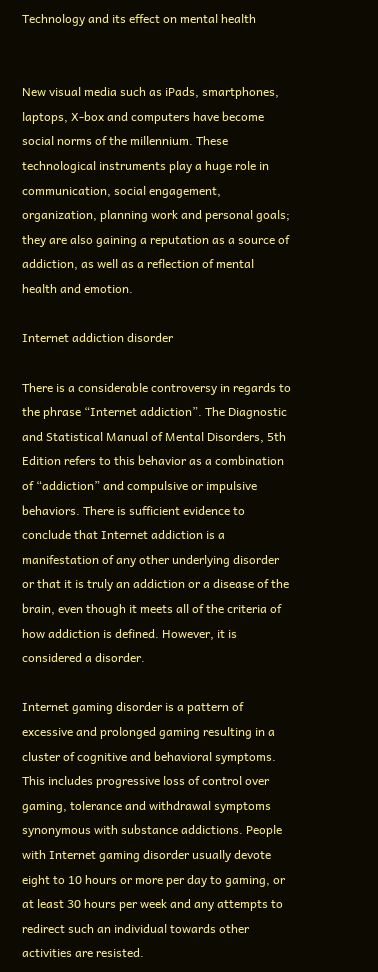Technology and its effect on mental health


New visual media such as iPads, smartphones, laptops, X-box and computers have become social norms of the millennium. These technological instruments play a huge role in communication, social engagement, organization, planning work and personal goals; they are also gaining a reputation as a source of addiction, as well as a reflection of mental health and emotion.

Internet addiction disorder

There is a considerable controversy in regards to the phrase “Internet addiction”. The Diagnostic and Statistical Manual of Mental Disorders, 5th Edition refers to this behavior as a combination of “addiction” and compulsive or impulsive behaviors. There is sufficient evidence to conclude that Internet addiction is a manifestation of any other underlying disorder or that it is truly an addiction or a disease of the brain, even though it meets all of the criteria of how addiction is defined. However, it is considered a disorder.

Internet gaming disorder is a pattern of excessive and prolonged gaming resulting in a cluster of cognitive and behavioral symptoms. This includes progressive loss of control over gaming, tolerance and withdrawal symptoms synonymous with substance addictions. People with Internet gaming disorder usually devote eight to 10 hours or more per day to gaming, or at least 30 hours per week and any attempts to redirect such an individual towards other activities are resisted.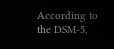According to the DSM-5,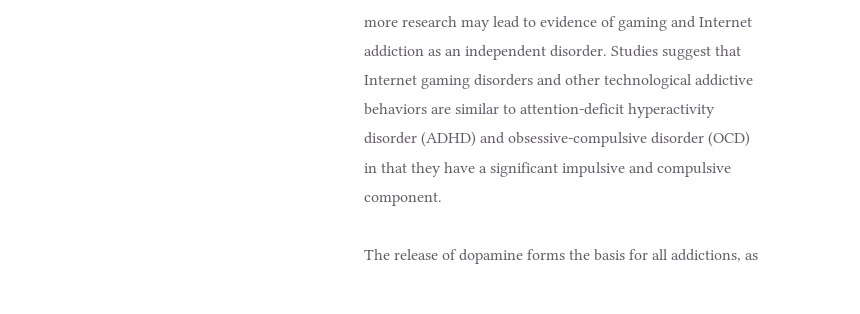more research may lead to evidence of gaming and Internet addiction as an independent disorder. Studies suggest that Internet gaming disorders and other technological addictive behaviors are similar to attention-deficit hyperactivity disorder (ADHD) and obsessive-compulsive disorder (OCD) in that they have a significant impulsive and compulsive component.

The release of dopamine forms the basis for all addictions, as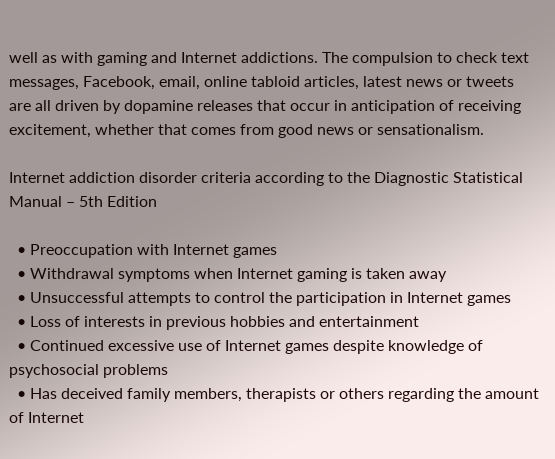well as with gaming and Internet addictions. The compulsion to check text messages, Facebook, email, online tabloid articles, latest news or tweets are all driven by dopamine releases that occur in anticipation of receiving excitement, whether that comes from good news or sensationalism.

Internet addiction disorder criteria according to the Diagnostic Statistical Manual – 5th Edition

  • Preoccupation with Internet games
  • Withdrawal symptoms when Internet gaming is taken away
  • Unsuccessful attempts to control the participation in Internet games
  • Loss of interests in previous hobbies and entertainment
  • Continued excessive use of Internet games despite knowledge of psychosocial problems
  • Has deceived family members, therapists or others regarding the amount of Internet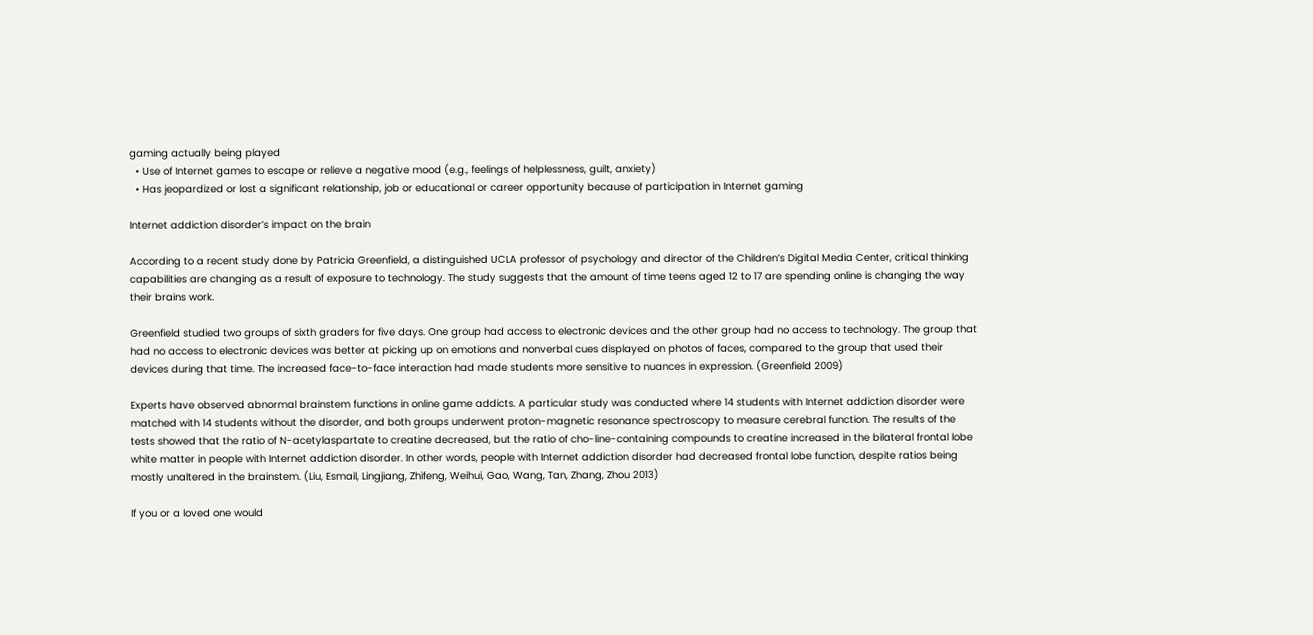gaming actually being played
  • Use of Internet games to escape or relieve a negative mood (e.g., feelings of helplessness, guilt, anxiety)
  • Has jeopardized or lost a significant relationship, job or educational or career opportunity because of participation in Internet gaming

Internet addiction disorder’s impact on the brain

According to a recent study done by Patricia Greenfield, a distinguished UCLA professor of psychology and director of the Children’s Digital Media Center, critical thinking capabilities are changing as a result of exposure to technology. The study suggests that the amount of time teens aged 12 to 17 are spending online is changing the way their brains work.

Greenfield studied two groups of sixth graders for five days. One group had access to electronic devices and the other group had no access to technology. The group that had no access to electronic devices was better at picking up on emotions and nonverbal cues displayed on photos of faces, compared to the group that used their devices during that time. The increased face-to-face interaction had made students more sensitive to nuances in expression. (Greenfield 2009)

Experts have observed abnormal brainstem functions in online game addicts. A particular study was conducted where 14 students with Internet addiction disorder were matched with 14 students without the disorder, and both groups underwent proton-magnetic resonance spectroscopy to measure cerebral function. The results of the tests showed that the ratio of N-acetylaspartate to creatine decreased, but the ratio of cho-line-containing compounds to creatine increased in the bilateral frontal lobe white matter in people with Internet addiction disorder. In other words, people with Internet addiction disorder had decreased frontal lobe function, despite ratios being mostly unaltered in the brainstem. (Liu, Esmail, Lingjiang, Zhifeng, Weihui, Gao, Wang, Tan, Zhang, Zhou 2013)

If you or a loved one would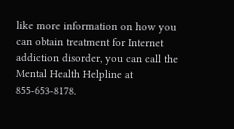like more information on how you can obtain treatment for Internet addiction disorder, you can call the Mental Health Helpline at 855-653-8178.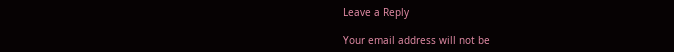Leave a Reply

Your email address will not be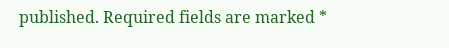published. Required fields are marked *